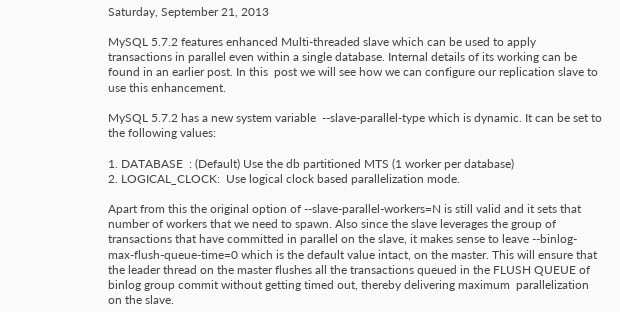Saturday, September 21, 2013

MySQL 5.7.2 features enhanced Multi-threaded slave which can be used to apply transactions in parallel even within a single database. Internal details of its working can be found in an earlier post. In this  post we will see how we can configure our replication slave to use this enhancement.

MySQL 5.7.2 has a new system variable  --slave-parallel-type which is dynamic. It can be set to the following values:

1. DATABASE  : (Default) Use the db partitioned MTS (1 worker per database)
2. LOGICAL_CLOCK:  Use logical clock based parallelization mode.

Apart from this the original option of --slave-parallel-workers=N is still valid and it sets that number of workers that we need to spawn. Also since the slave leverages the group of transactions that have committed in parallel on the slave, it makes sense to leave --binlog-max-flush-queue-time=0 which is the default value intact, on the master. This will ensure that the leader thread on the master flushes all the transactions queued in the FLUSH QUEUE of binlog group commit without getting timed out, thereby delivering maximum  parallelization on the slave.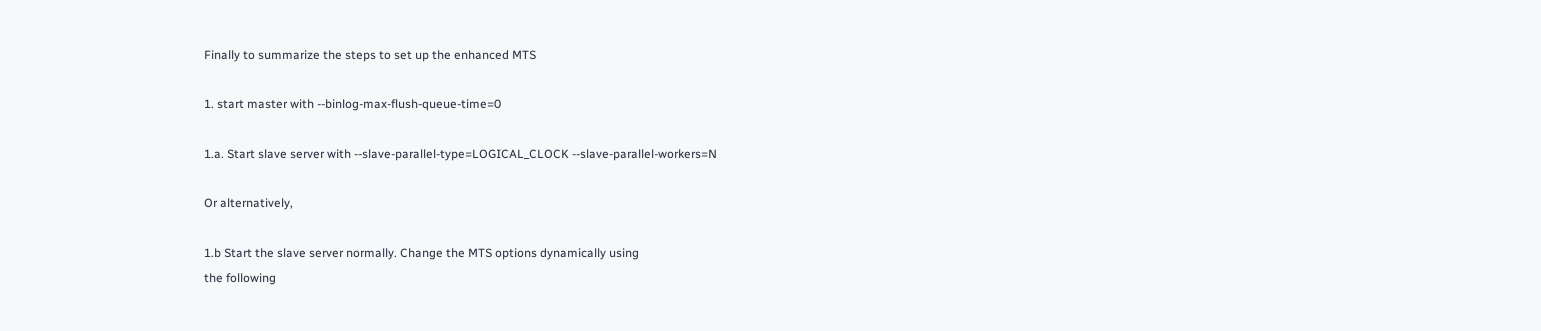Finally to summarize the steps to set up the enhanced MTS

1. start master with --binlog-max-flush-queue-time=0

1.a. Start slave server with --slave-parallel-type=LOGICAL_CLOCK --slave-parallel-workers=N

Or alternatively,

1.b Start the slave server normally. Change the MTS options dynamically using
the following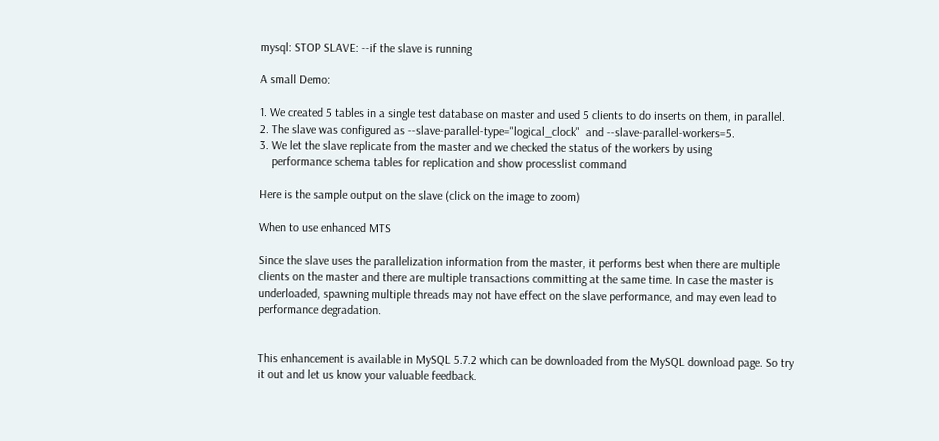mysql: STOP SLAVE: --if the slave is running

A small Demo:

1. We created 5 tables in a single test database on master and used 5 clients to do inserts on them, in parallel.
2. The slave was configured as --slave-parallel-type="logical_clock"  and --slave-parallel-workers=5.
3. We let the slave replicate from the master and we checked the status of the workers by using
    performance schema tables for replication and show processlist command

Here is the sample output on the slave (click on the image to zoom)

When to use enhanced MTS

Since the slave uses the parallelization information from the master, it performs best when there are multiple clients on the master and there are multiple transactions committing at the same time. In case the master is underloaded, spawning multiple threads may not have effect on the slave performance, and may even lead to performance degradation.


This enhancement is available in MySQL 5.7.2 which can be downloaded from the MySQL download page. So try it out and let us know your valuable feedback.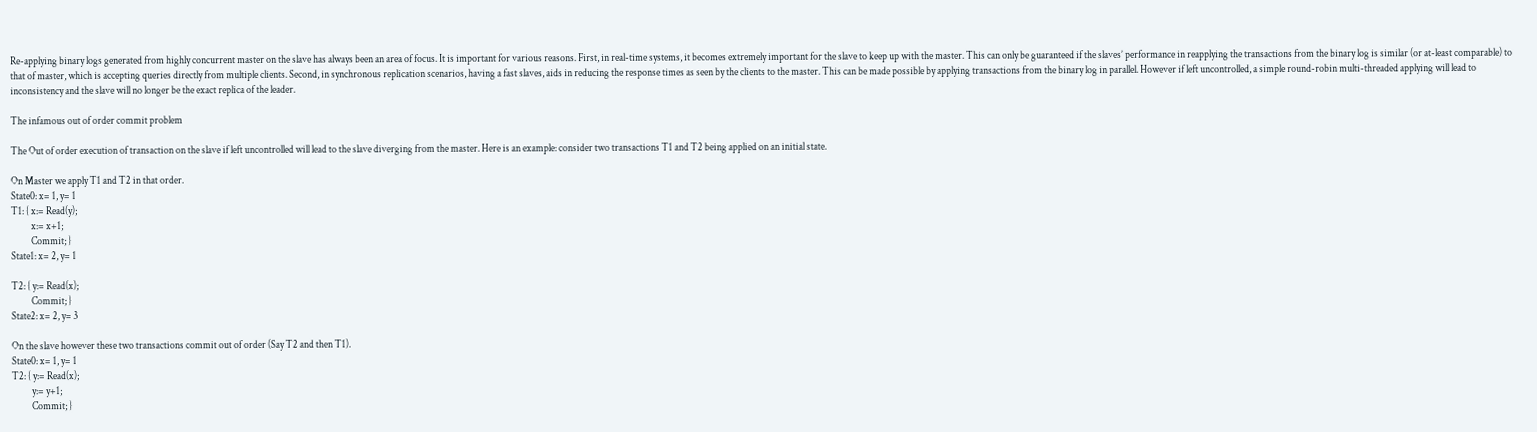Re-applying binary logs generated from highly concurrent master on the slave has always been an area of focus. It is important for various reasons. First, in real-time systems, it becomes extremely important for the slave to keep up with the master. This can only be guaranteed if the slaves’ performance in reapplying the transactions from the binary log is similar (or at-least comparable) to that of master, which is accepting queries directly from multiple clients. Second, in synchronous replication scenarios, having a fast slaves, aids in reducing the response times as seen by the clients to the master. This can be made possible by applying transactions from the binary log in parallel. However if left uncontrolled, a simple round-robin multi-threaded applying will lead to inconsistency and the slave will no longer be the exact replica of the leader.

The infamous out of order commit problem

The Out of order execution of transaction on the slave if left uncontrolled will lead to the slave diverging from the master. Here is an example: consider two transactions T1 and T2 being applied on an initial state.

On Master we apply T1 and T2 in that order.
State0: x= 1, y= 1
T1: { x:= Read(y);
          x:= x+1;
          Commit; }
State1: x= 2, y= 1

T2: { y:= Read(x);
          Commit; }
State2: x= 2, y= 3

On the slave however these two transactions commit out of order (Say T2 and then T1).
State0: x= 1, y= 1
T2: { y:= Read(x);
          y:= y+1;
          Commit; }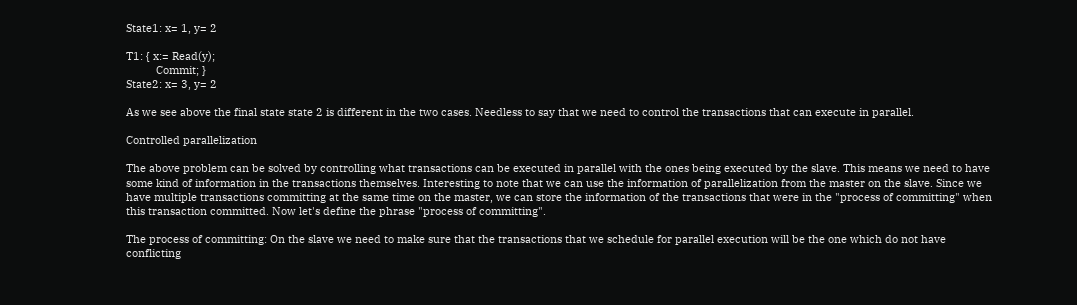State1: x= 1, y= 2

T1: { x:= Read(y);
          Commit; }
State2: x= 3, y= 2

As we see above the final state state 2 is different in the two cases. Needless to say that we need to control the transactions that can execute in parallel.

Controlled parallelization

The above problem can be solved by controlling what transactions can be executed in parallel with the ones being executed by the slave. This means we need to have some kind of information in the transactions themselves. Interesting to note that we can use the information of parallelization from the master on the slave. Since we have multiple transactions committing at the same time on the master, we can store the information of the transactions that were in the "process of committing" when this transaction committed. Now let's define the phrase "process of committing".

The process of committing: On the slave we need to make sure that the transactions that we schedule for parallel execution will be the one which do not have conflicting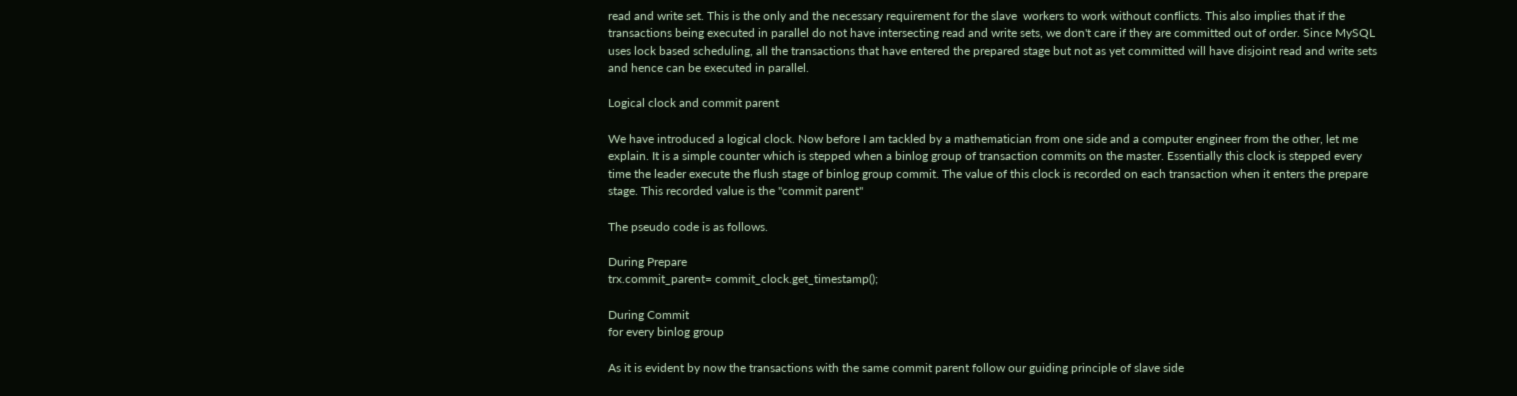read and write set. This is the only and the necessary requirement for the slave  workers to work without conflicts. This also implies that if the transactions being executed in parallel do not have intersecting read and write sets, we don't care if they are committed out of order. Since MySQL uses lock based scheduling, all the transactions that have entered the prepared stage but not as yet committed will have disjoint read and write sets and hence can be executed in parallel.

Logical clock and commit parent

We have introduced a logical clock. Now before I am tackled by a mathematician from one side and a computer engineer from the other, let me explain. It is a simple counter which is stepped when a binlog group of transaction commits on the master. Essentially this clock is stepped every time the leader execute the flush stage of binlog group commit. The value of this clock is recorded on each transaction when it enters the prepare stage. This recorded value is the "commit parent"

The pseudo code is as follows.

During Prepare
trx.commit_parent= commit_clock.get_timestamp();

During Commit
for every binlog group

As it is evident by now the transactions with the same commit parent follow our guiding principle of slave side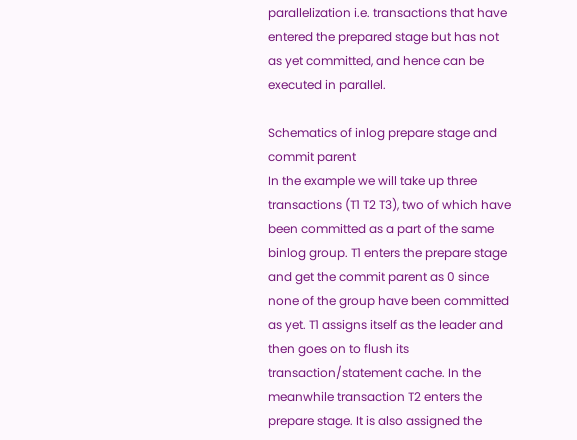parallelization i.e. transactions that have entered the prepared stage but has not as yet committed, and hence can be executed in parallel.

Schematics of inlog prepare stage and commit parent
In the example we will take up three transactions (T1 T2 T3), two of which have been committed as a part of the same binlog group. T1 enters the prepare stage and get the commit parent as 0 since none of the group have been committed as yet. T1 assigns itself as the leader and then goes on to flush its transaction/statement cache. In the meanwhile transaction T2 enters the prepare stage. It is also assigned the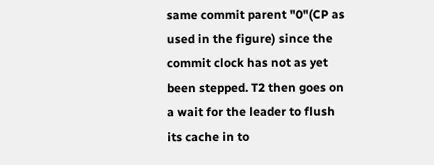same commit parent "0"(CP as used in the figure) since the commit clock has not as yet been stepped. T2 then goes on a wait for the leader to flush its cache in to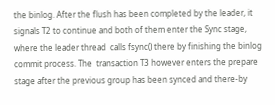the binlog. After the flush has been completed by the leader, it signals T2 to continue and both of them enter the Sync stage, where the leader thread  calls fsync() there by finishing the binlog commit process. The  transaction T3 however enters the prepare stage after the previous group has been synced and there-by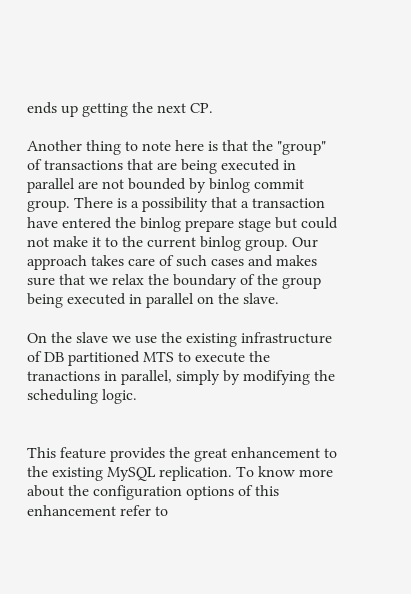ends up getting the next CP.

Another thing to note here is that the "group" of transactions that are being executed in parallel are not bounded by binlog commit group. There is a possibility that a transaction have entered the binlog prepare stage but could not make it to the current binlog group. Our approach takes care of such cases and makes sure that we relax the boundary of the group being executed in parallel on the slave.

On the slave we use the existing infrastructure of DB partitioned MTS to execute the tranactions in parallel, simply by modifying the scheduling logic.


This feature provides the great enhancement to the existing MySQL replication. To know more about the configuration options of this enhancement refer to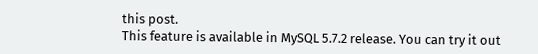this post.
This feature is available in MySQL 5.7.2 release. You can try it out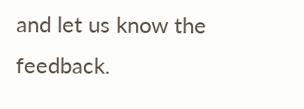and let us know the feedback.